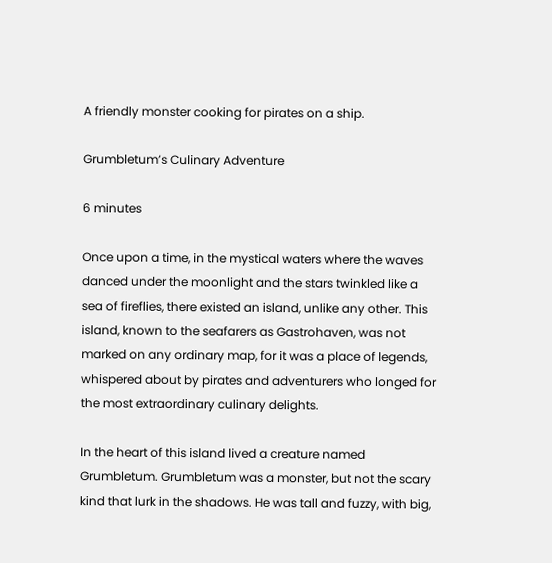A friendly monster cooking for pirates on a ship.

Grumbletum’s Culinary Adventure

6 minutes

Once upon a time, in the mystical waters where the waves danced under the moonlight and the stars twinkled like a sea of fireflies, there existed an island, unlike any other. This island, known to the seafarers as Gastrohaven, was not marked on any ordinary map, for it was a place of legends, whispered about by pirates and adventurers who longed for the most extraordinary culinary delights.

In the heart of this island lived a creature named Grumbletum. Grumbletum was a monster, but not the scary kind that lurk in the shadows. He was tall and fuzzy, with big,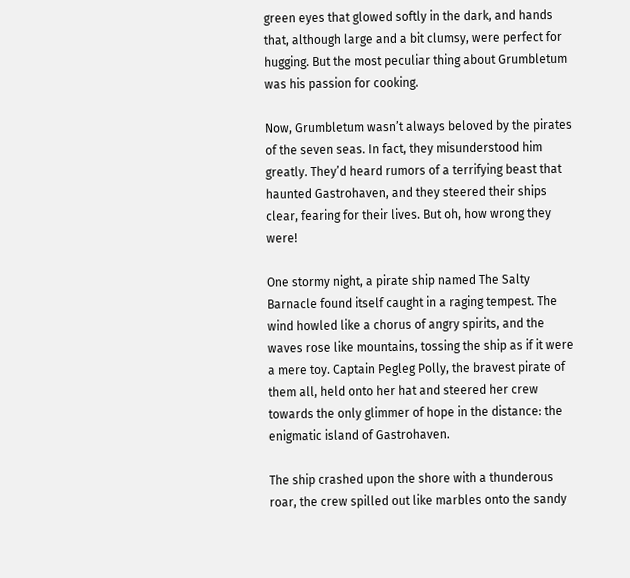green eyes that glowed softly in the dark, and hands that, although large and a bit clumsy, were perfect for hugging. But the most peculiar thing about Grumbletum was his passion for cooking.

Now, Grumbletum wasn’t always beloved by the pirates of the seven seas. In fact, they misunderstood him greatly. They’d heard rumors of a terrifying beast that haunted Gastrohaven, and they steered their ships clear, fearing for their lives. But oh, how wrong they were!

One stormy night, a pirate ship named The Salty Barnacle found itself caught in a raging tempest. The wind howled like a chorus of angry spirits, and the waves rose like mountains, tossing the ship as if it were a mere toy. Captain Pegleg Polly, the bravest pirate of them all, held onto her hat and steered her crew towards the only glimmer of hope in the distance: the enigmatic island of Gastrohaven.

The ship crashed upon the shore with a thunderous roar, the crew spilled out like marbles onto the sandy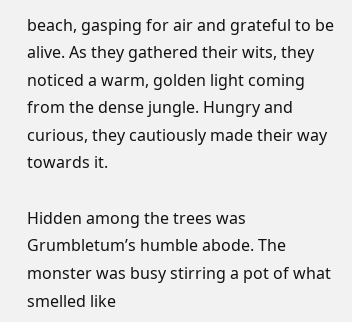beach, gasping for air and grateful to be alive. As they gathered their wits, they noticed a warm, golden light coming from the dense jungle. Hungry and curious, they cautiously made their way towards it.

Hidden among the trees was Grumbletum’s humble abode. The monster was busy stirring a pot of what smelled like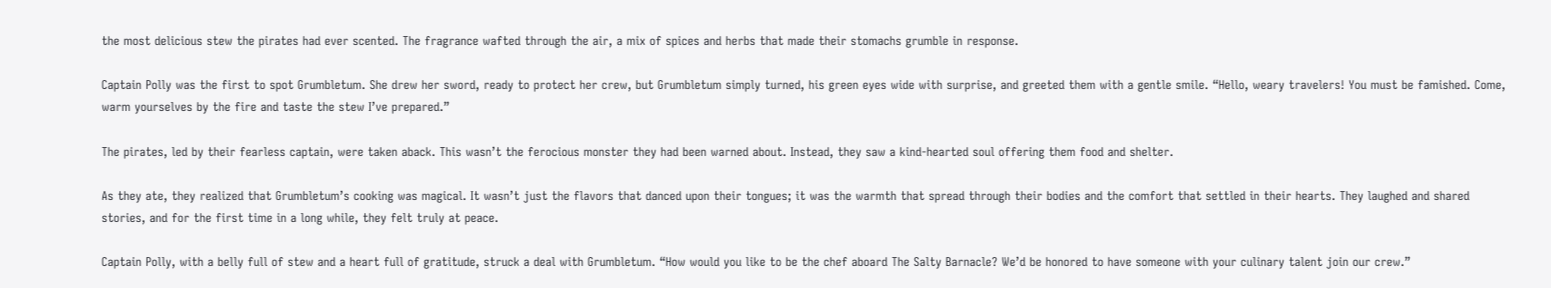the most delicious stew the pirates had ever scented. The fragrance wafted through the air, a mix of spices and herbs that made their stomachs grumble in response.

Captain Polly was the first to spot Grumbletum. She drew her sword, ready to protect her crew, but Grumbletum simply turned, his green eyes wide with surprise, and greeted them with a gentle smile. “Hello, weary travelers! You must be famished. Come, warm yourselves by the fire and taste the stew I’ve prepared.”

The pirates, led by their fearless captain, were taken aback. This wasn’t the ferocious monster they had been warned about. Instead, they saw a kind-hearted soul offering them food and shelter.

As they ate, they realized that Grumbletum’s cooking was magical. It wasn’t just the flavors that danced upon their tongues; it was the warmth that spread through their bodies and the comfort that settled in their hearts. They laughed and shared stories, and for the first time in a long while, they felt truly at peace.

Captain Polly, with a belly full of stew and a heart full of gratitude, struck a deal with Grumbletum. “How would you like to be the chef aboard The Salty Barnacle? We’d be honored to have someone with your culinary talent join our crew.”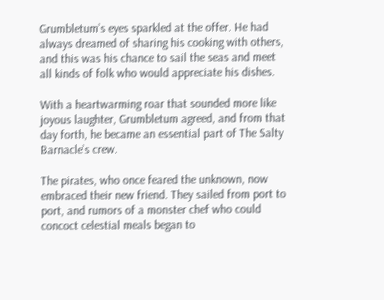Grumbletum’s eyes sparkled at the offer. He had always dreamed of sharing his cooking with others, and this was his chance to sail the seas and meet all kinds of folk who would appreciate his dishes.

With a heartwarming roar that sounded more like joyous laughter, Grumbletum agreed, and from that day forth, he became an essential part of The Salty Barnacle’s crew.

The pirates, who once feared the unknown, now embraced their new friend. They sailed from port to port, and rumors of a monster chef who could concoct celestial meals began to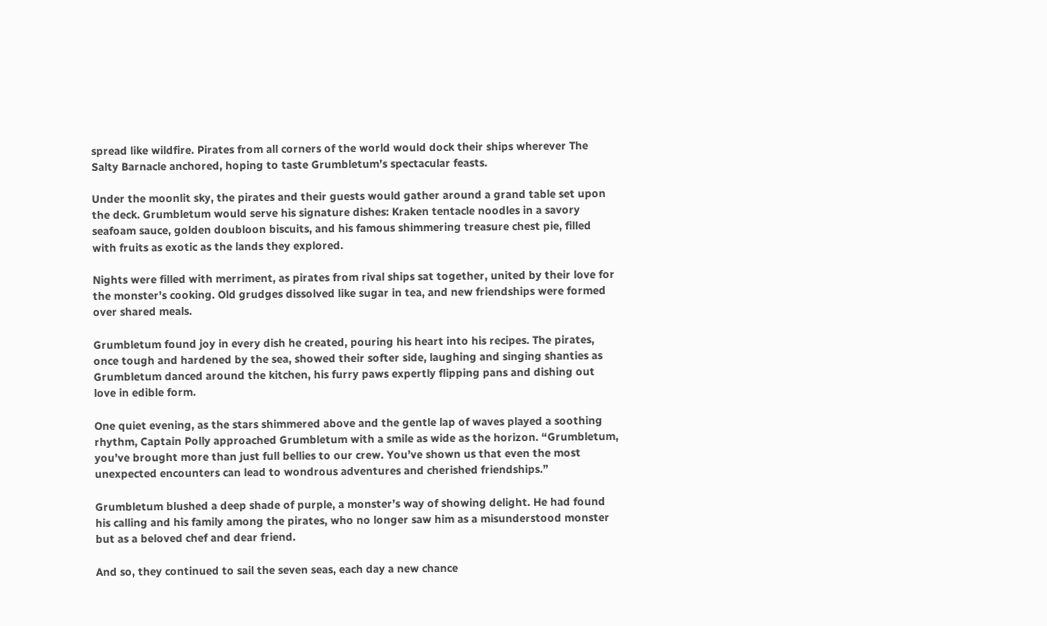spread like wildfire. Pirates from all corners of the world would dock their ships wherever The Salty Barnacle anchored, hoping to taste Grumbletum’s spectacular feasts.

Under the moonlit sky, the pirates and their guests would gather around a grand table set upon the deck. Grumbletum would serve his signature dishes: Kraken tentacle noodles in a savory seafoam sauce, golden doubloon biscuits, and his famous shimmering treasure chest pie, filled with fruits as exotic as the lands they explored.

Nights were filled with merriment, as pirates from rival ships sat together, united by their love for the monster’s cooking. Old grudges dissolved like sugar in tea, and new friendships were formed over shared meals.

Grumbletum found joy in every dish he created, pouring his heart into his recipes. The pirates, once tough and hardened by the sea, showed their softer side, laughing and singing shanties as Grumbletum danced around the kitchen, his furry paws expertly flipping pans and dishing out love in edible form.

One quiet evening, as the stars shimmered above and the gentle lap of waves played a soothing rhythm, Captain Polly approached Grumbletum with a smile as wide as the horizon. “Grumbletum, you’ve brought more than just full bellies to our crew. You’ve shown us that even the most unexpected encounters can lead to wondrous adventures and cherished friendships.”

Grumbletum blushed a deep shade of purple, a monster’s way of showing delight. He had found his calling and his family among the pirates, who no longer saw him as a misunderstood monster but as a beloved chef and dear friend.

And so, they continued to sail the seven seas, each day a new chance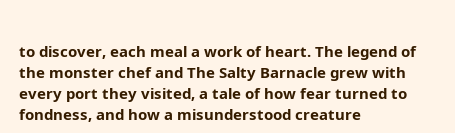to discover, each meal a work of heart. The legend of the monster chef and The Salty Barnacle grew with every port they visited, a tale of how fear turned to fondness, and how a misunderstood creature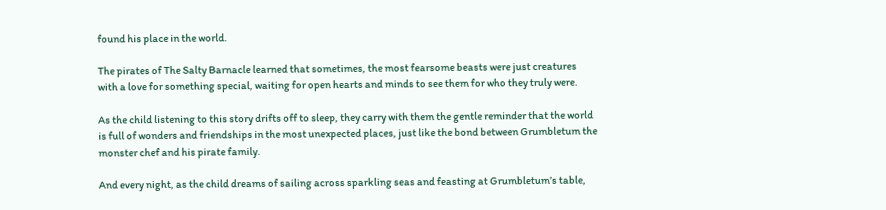found his place in the world.

The pirates of The Salty Barnacle learned that sometimes, the most fearsome beasts were just creatures with a love for something special, waiting for open hearts and minds to see them for who they truly were.

As the child listening to this story drifts off to sleep, they carry with them the gentle reminder that the world is full of wonders and friendships in the most unexpected places, just like the bond between Grumbletum the monster chef and his pirate family.

And every night, as the child dreams of sailing across sparkling seas and feasting at Grumbletum’s table,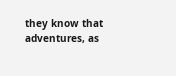they know that adventures, as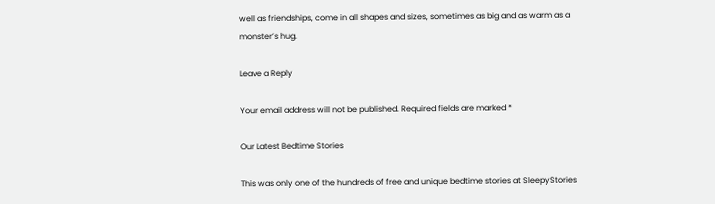well as friendships, come in all shapes and sizes, sometimes as big and as warm as a monster’s hug.

Leave a Reply

Your email address will not be published. Required fields are marked *

Our Latest Bedtime Stories

This was only one of the hundreds of free and unique bedtime stories at SleepyStories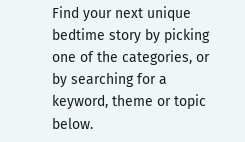Find your next unique bedtime story by picking one of the categories, or by searching for a keyword, theme or topic below.